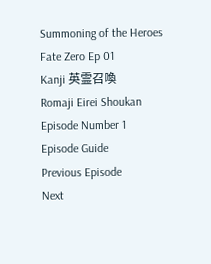Summoning of the Heroes
Fate Zero Ep 01
Kanji 英霊召喚
Romaji Eirei Shoukan
Episode Number 1
Episode Guide
Previous Episode
Next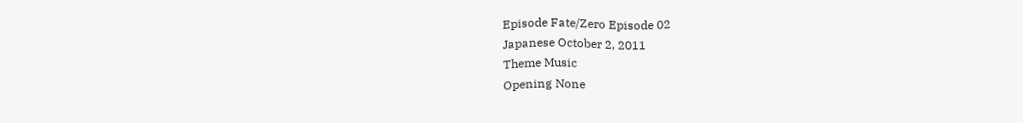Episode Fate/Zero Episode 02
Japanese October 2, 2011
Theme Music
Opening None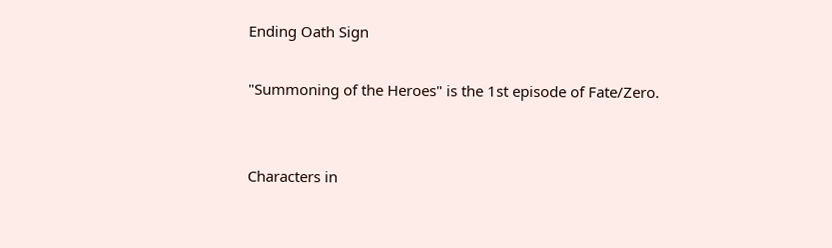Ending Oath Sign

"Summoning of the Heroes" is the 1st episode of Fate/Zero.


Characters in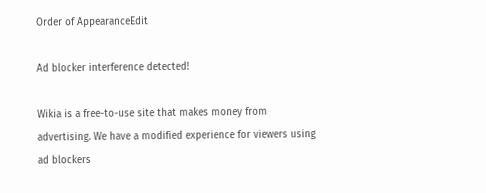Order of AppearanceEdit

Ad blocker interference detected!

Wikia is a free-to-use site that makes money from advertising. We have a modified experience for viewers using ad blockers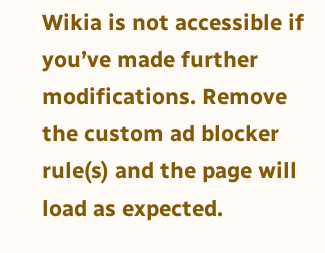Wikia is not accessible if you’ve made further modifications. Remove the custom ad blocker rule(s) and the page will load as expected.